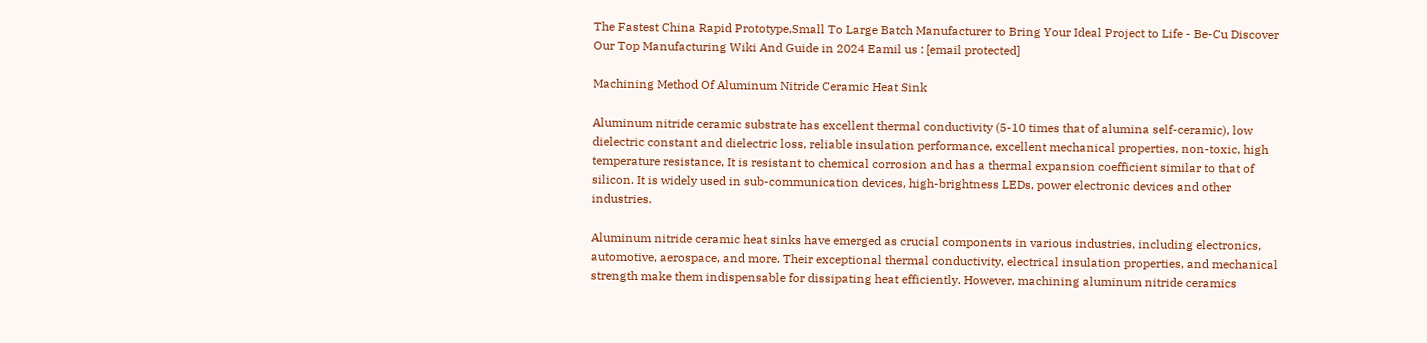The Fastest China Rapid Prototype,Small To Large Batch Manufacturer to Bring Your Ideal Project to Life - Be-Cu Discover Our Top Manufacturing Wiki And Guide in 2024 Eamil us : [email protected]

Machining Method Of Aluminum Nitride Ceramic Heat Sink

Aluminum nitride ceramic substrate has excellent thermal conductivity (5-10 times that of alumina self-ceramic), low dielectric constant and dielectric loss, reliable insulation performance, excellent mechanical properties, non-toxic, high temperature resistance, It is resistant to chemical corrosion and has a thermal expansion coefficient similar to that of silicon. It is widely used in sub-communication devices, high-brightness LEDs, power electronic devices and other industries.

Aluminum nitride ceramic heat sinks have emerged as crucial components in various industries, including electronics, automotive, aerospace, and more. Their exceptional thermal conductivity, electrical insulation properties, and mechanical strength make them indispensable for dissipating heat efficiently. However, machining aluminum nitride ceramics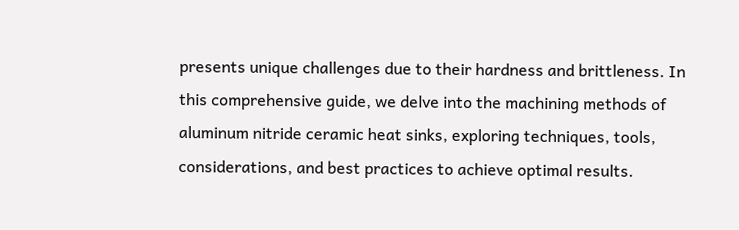presents unique challenges due to their hardness and brittleness. In this comprehensive guide, we delve into the machining methods of aluminum nitride ceramic heat sinks, exploring techniques, tools, considerations, and best practices to achieve optimal results.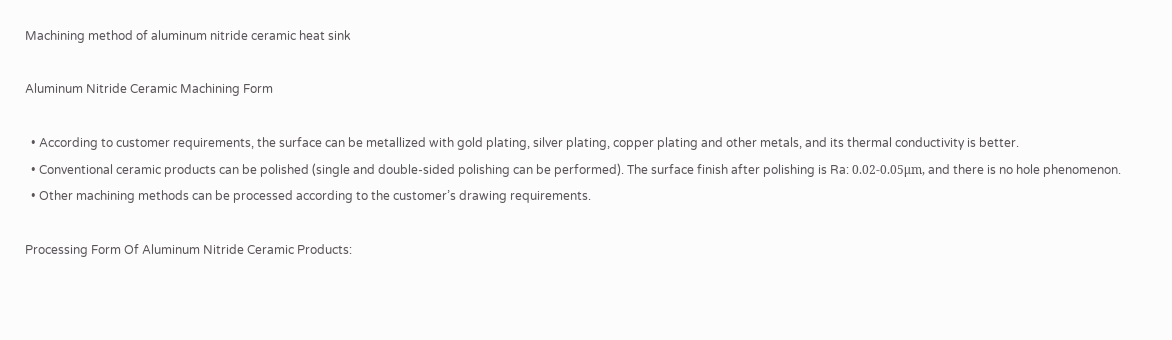Machining method of aluminum nitride ceramic heat sink

Aluminum Nitride Ceramic Machining Form

  • According to customer requirements, the surface can be metallized with gold plating, silver plating, copper plating and other metals, and its thermal conductivity is better.
  • Conventional ceramic products can be polished (single and double-sided polishing can be performed). The surface finish after polishing is Ra: 0.02-0.05μm, and there is no hole phenomenon.
  • Other machining methods can be processed according to the customer’s drawing requirements.

Processing Form Of Aluminum Nitride Ceramic Products: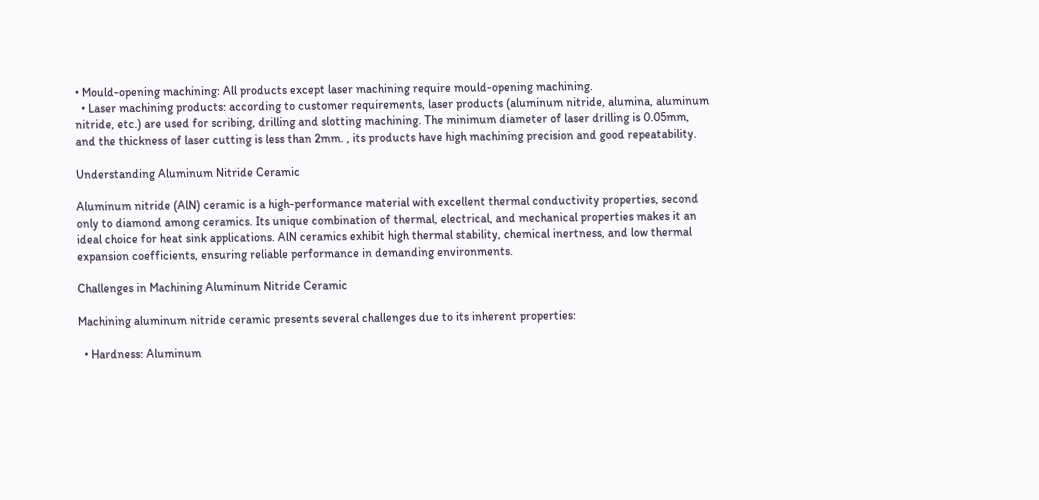• Mould-opening machining: All products except laser machining require mould-opening machining.
  • Laser machining products: according to customer requirements, laser products (aluminum nitride, alumina, aluminum nitride, etc.) are used for scribing, drilling and slotting machining. The minimum diameter of laser drilling is 0.05mm, and the thickness of laser cutting is less than 2mm. , its products have high machining precision and good repeatability.

Understanding Aluminum Nitride Ceramic

Aluminum nitride (AlN) ceramic is a high-performance material with excellent thermal conductivity properties, second only to diamond among ceramics. Its unique combination of thermal, electrical, and mechanical properties makes it an ideal choice for heat sink applications. AlN ceramics exhibit high thermal stability, chemical inertness, and low thermal expansion coefficients, ensuring reliable performance in demanding environments.

Challenges in Machining Aluminum Nitride Ceramic

Machining aluminum nitride ceramic presents several challenges due to its inherent properties:

  • Hardness: Aluminum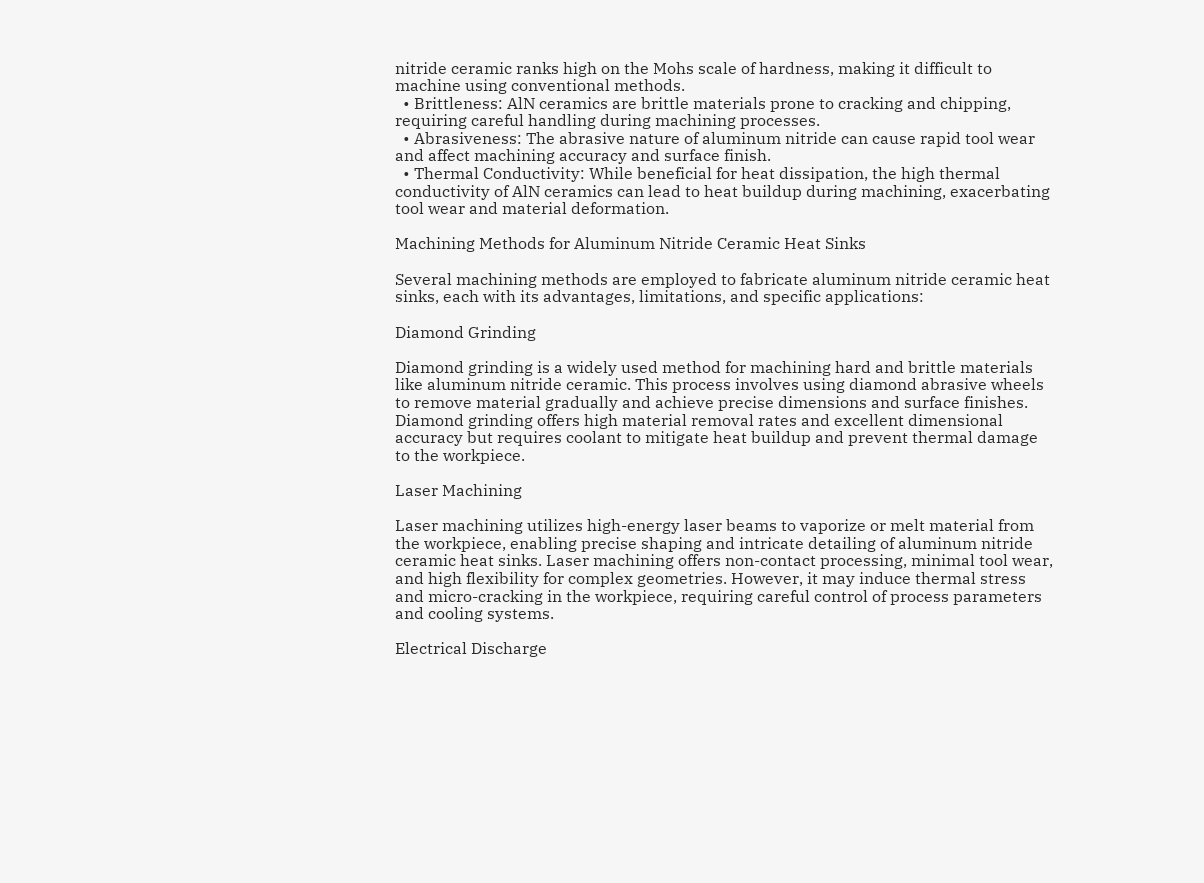nitride ceramic ranks high on the Mohs scale of hardness, making it difficult to machine using conventional methods.
  • Brittleness: AlN ceramics are brittle materials prone to cracking and chipping, requiring careful handling during machining processes.
  • Abrasiveness: The abrasive nature of aluminum nitride can cause rapid tool wear and affect machining accuracy and surface finish.
  • Thermal Conductivity: While beneficial for heat dissipation, the high thermal conductivity of AlN ceramics can lead to heat buildup during machining, exacerbating tool wear and material deformation.

Machining Methods for Aluminum Nitride Ceramic Heat Sinks

Several machining methods are employed to fabricate aluminum nitride ceramic heat sinks, each with its advantages, limitations, and specific applications:

Diamond Grinding

Diamond grinding is a widely used method for machining hard and brittle materials like aluminum nitride ceramic. This process involves using diamond abrasive wheels to remove material gradually and achieve precise dimensions and surface finishes. Diamond grinding offers high material removal rates and excellent dimensional accuracy but requires coolant to mitigate heat buildup and prevent thermal damage to the workpiece.

Laser Machining

Laser machining utilizes high-energy laser beams to vaporize or melt material from the workpiece, enabling precise shaping and intricate detailing of aluminum nitride ceramic heat sinks. Laser machining offers non-contact processing, minimal tool wear, and high flexibility for complex geometries. However, it may induce thermal stress and micro-cracking in the workpiece, requiring careful control of process parameters and cooling systems.

Electrical Discharge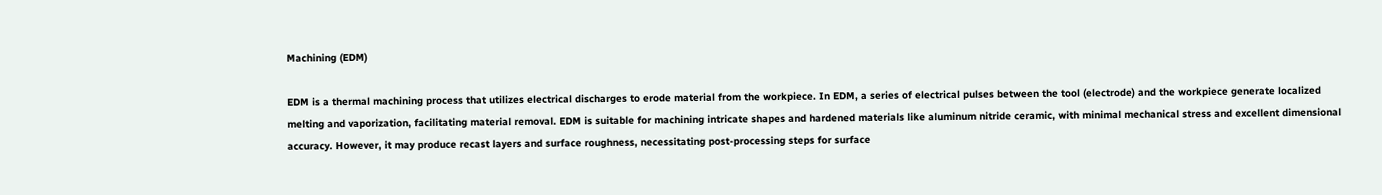Machining (EDM)

EDM is a thermal machining process that utilizes electrical discharges to erode material from the workpiece. In EDM, a series of electrical pulses between the tool (electrode) and the workpiece generate localized melting and vaporization, facilitating material removal. EDM is suitable for machining intricate shapes and hardened materials like aluminum nitride ceramic, with minimal mechanical stress and excellent dimensional accuracy. However, it may produce recast layers and surface roughness, necessitating post-processing steps for surface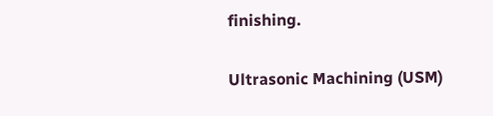finishing.

Ultrasonic Machining (USM)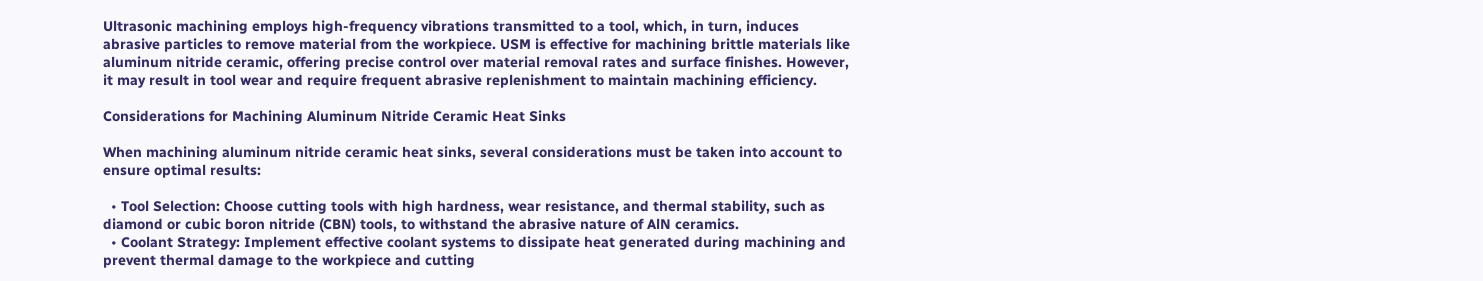Ultrasonic machining employs high-frequency vibrations transmitted to a tool, which, in turn, induces abrasive particles to remove material from the workpiece. USM is effective for machining brittle materials like aluminum nitride ceramic, offering precise control over material removal rates and surface finishes. However, it may result in tool wear and require frequent abrasive replenishment to maintain machining efficiency.

Considerations for Machining Aluminum Nitride Ceramic Heat Sinks

When machining aluminum nitride ceramic heat sinks, several considerations must be taken into account to ensure optimal results:

  • Tool Selection: Choose cutting tools with high hardness, wear resistance, and thermal stability, such as diamond or cubic boron nitride (CBN) tools, to withstand the abrasive nature of AlN ceramics.
  • Coolant Strategy: Implement effective coolant systems to dissipate heat generated during machining and prevent thermal damage to the workpiece and cutting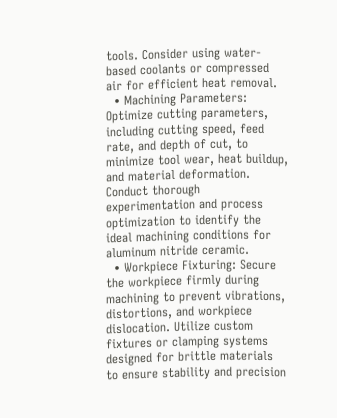tools. Consider using water-based coolants or compressed air for efficient heat removal.
  • Machining Parameters: Optimize cutting parameters, including cutting speed, feed rate, and depth of cut, to minimize tool wear, heat buildup, and material deformation. Conduct thorough experimentation and process optimization to identify the ideal machining conditions for aluminum nitride ceramic.
  • Workpiece Fixturing: Secure the workpiece firmly during machining to prevent vibrations, distortions, and workpiece dislocation. Utilize custom fixtures or clamping systems designed for brittle materials to ensure stability and precision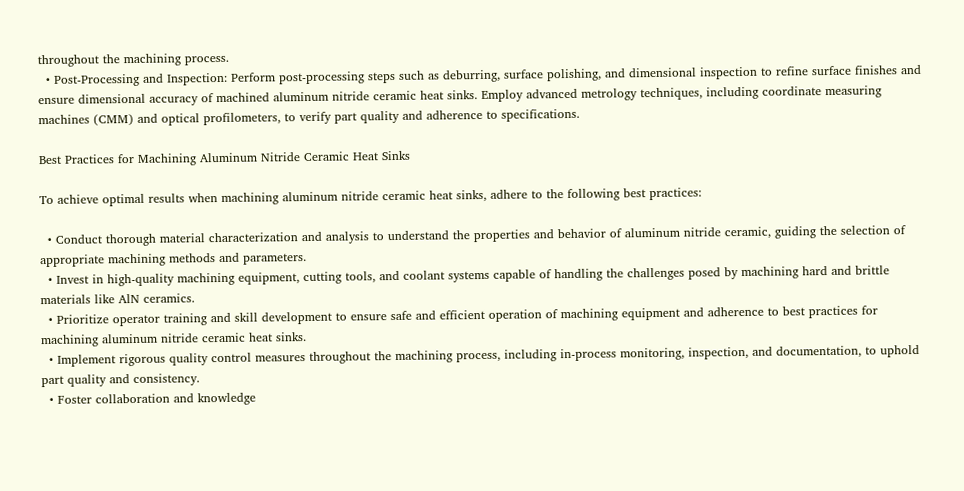throughout the machining process.
  • Post-Processing and Inspection: Perform post-processing steps such as deburring, surface polishing, and dimensional inspection to refine surface finishes and ensure dimensional accuracy of machined aluminum nitride ceramic heat sinks. Employ advanced metrology techniques, including coordinate measuring machines (CMM) and optical profilometers, to verify part quality and adherence to specifications.

Best Practices for Machining Aluminum Nitride Ceramic Heat Sinks

To achieve optimal results when machining aluminum nitride ceramic heat sinks, adhere to the following best practices:

  • Conduct thorough material characterization and analysis to understand the properties and behavior of aluminum nitride ceramic, guiding the selection of appropriate machining methods and parameters.
  • Invest in high-quality machining equipment, cutting tools, and coolant systems capable of handling the challenges posed by machining hard and brittle materials like AlN ceramics.
  • Prioritize operator training and skill development to ensure safe and efficient operation of machining equipment and adherence to best practices for machining aluminum nitride ceramic heat sinks.
  • Implement rigorous quality control measures throughout the machining process, including in-process monitoring, inspection, and documentation, to uphold part quality and consistency.
  • Foster collaboration and knowledge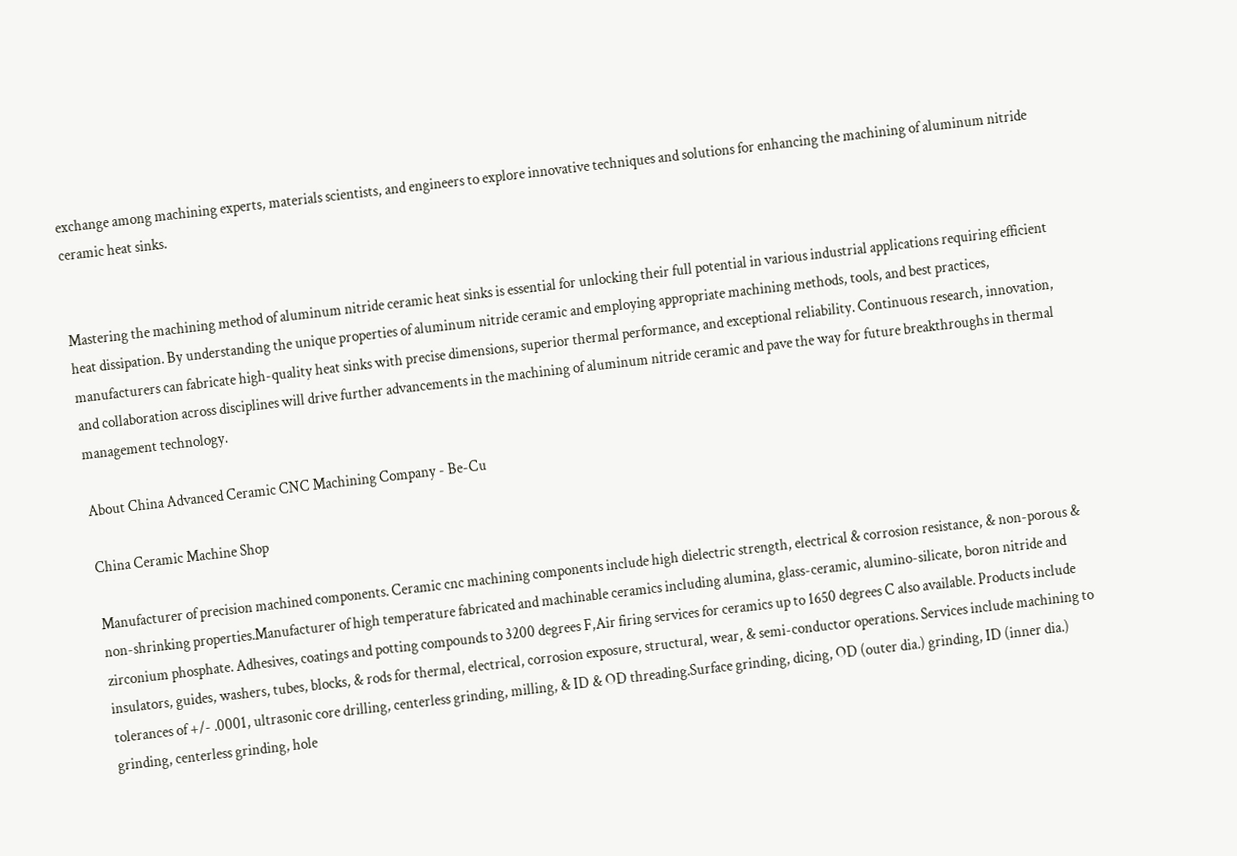exchange among machining experts, materials scientists, and engineers to explore innovative techniques and solutions for enhancing the machining of aluminum nitride ceramic heat sinks.


Mastering the machining method of aluminum nitride ceramic heat sinks is essential for unlocking their full potential in various industrial applications requiring efficient heat dissipation. By understanding the unique properties of aluminum nitride ceramic and employing appropriate machining methods, tools, and best practices, manufacturers can fabricate high-quality heat sinks with precise dimensions, superior thermal performance, and exceptional reliability. Continuous research, innovation, and collaboration across disciplines will drive further advancements in the machining of aluminum nitride ceramic and pave the way for future breakthroughs in thermal management technology.

About China Advanced Ceramic CNC Machining Company - Be-Cu

China Ceramic Machine Shop

Manufacturer of precision machined components. Ceramic cnc machining components include high dielectric strength, electrical & corrosion resistance, & non-porous & non-shrinking properties.Manufacturer of high temperature fabricated and machinable ceramics including alumina, glass-ceramic, alumino-silicate, boron nitride and zirconium phosphate. Adhesives, coatings and potting compounds to 3200 degrees F,Air firing services for ceramics up to 1650 degrees C also available. Products include insulators, guides, washers, tubes, blocks, & rods for thermal, electrical, corrosion exposure, structural, wear, & semi-conductor operations. Services include machining to tolerances of +/- .0001, ultrasonic core drilling, centerless grinding, milling, & ID & OD threading.Surface grinding, dicing, OD (outer dia.) grinding, ID (inner dia.) grinding, centerless grinding, hole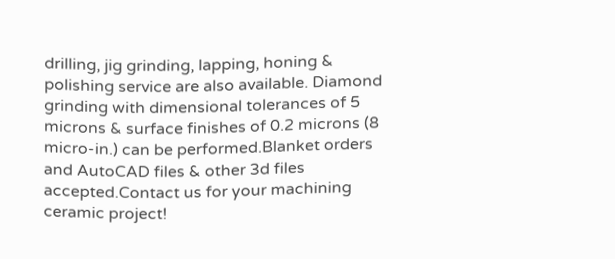drilling, jig grinding, lapping, honing & polishing service are also available. Diamond grinding with dimensional tolerances of 5 microns & surface finishes of 0.2 microns (8 micro-in.) can be performed.Blanket orders and AutoCAD files & other 3d files accepted.Contact us for your machining ceramic project!